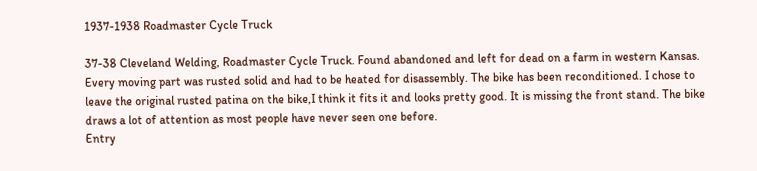1937-1938 Roadmaster Cycle Truck

37-38 Cleveland Welding, Roadmaster Cycle Truck. Found abandoned and left for dead on a farm in western Kansas. Every moving part was rusted solid and had to be heated for disassembly. The bike has been reconditioned. I chose to leave the original rusted patina on the bike,I think it fits it and looks pretty good. It is missing the front stand. The bike draws a lot of attention as most people have never seen one before.
Entry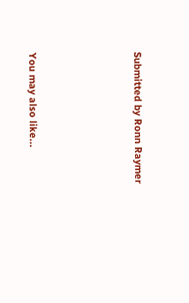Submitted by Ronn Raymer




You may also like...